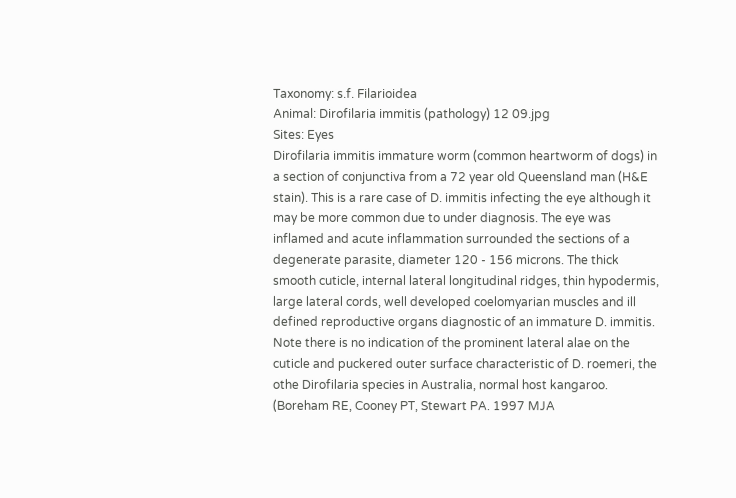Taxonomy: s.f. Filarioidea
Animal: Dirofilaria immitis (pathology) 12 09.jpg
Sites: Eyes
Dirofilaria immitis immature worm (common heartworm of dogs) in a section of conjunctiva from a 72 year old Queensland man (H&E stain). This is a rare case of D. immitis infecting the eye although it may be more common due to under diagnosis. The eye was inflamed and acute inflammation surrounded the sections of a degenerate parasite, diameter 120 - 156 microns. The thick smooth cuticle, internal lateral longitudinal ridges, thin hypodermis, large lateral cords, well developed coelomyarian muscles and ill defined reproductive organs diagnostic of an immature D. immitis. Note there is no indication of the prominent lateral alae on the cuticle and puckered outer surface characteristic of D. roemeri, the othe Dirofilaria species in Australia, normal host kangaroo. (Boreham RE, Cooney PT, Stewart PA. 1997 MJA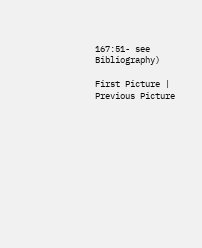167:51- see Bibliography)

First Picture | Previous Picture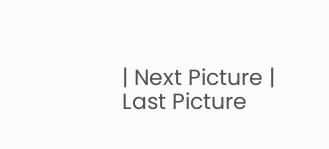| Next Picture | Last Picture